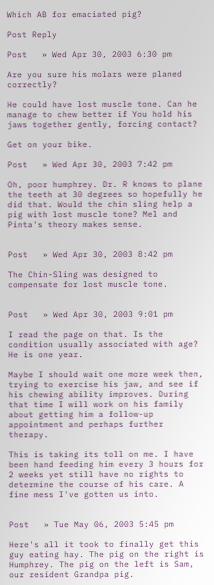Which AB for emaciated pig?

Post Reply

Post   » Wed Apr 30, 2003 6:30 pm

Are you sure his molars were planed correctly?

He could have lost muscle tone. Can he manage to chew better if You hold his jaws together gently, forcing contact?

Get on your bike.

Post   » Wed Apr 30, 2003 7:42 pm

Oh, poor humphrey. Dr. R knows to plane the teeth at 30 degrees so hopefully he did that. Would the chin sling help a pig with lost muscle tone? Mel and Pinta's theory makes sense.


Post   » Wed Apr 30, 2003 8:42 pm

The Chin-Sling was designed to compensate for lost muscle tone.


Post   » Wed Apr 30, 2003 9:01 pm

I read the page on that. Is the condition usually associated with age? He is one year.

Maybe I should wait one more week then, trying to exercise his jaw, and see if his chewing ability improves. During that time I will work on his family about getting him a follow-up appointment and perhaps further therapy.

This is taking its toll on me. I have been hand feeding him every 3 hours for 2 weeks yet still have no rights to determine the course of his care. A fine mess I've gotten us into.


Post   » Tue May 06, 2003 5:45 pm

Here's all it took to finally get this guy eating hay. The pig on the right is Humphrey. The pig on the left is Sam, our resident Grandpa pig.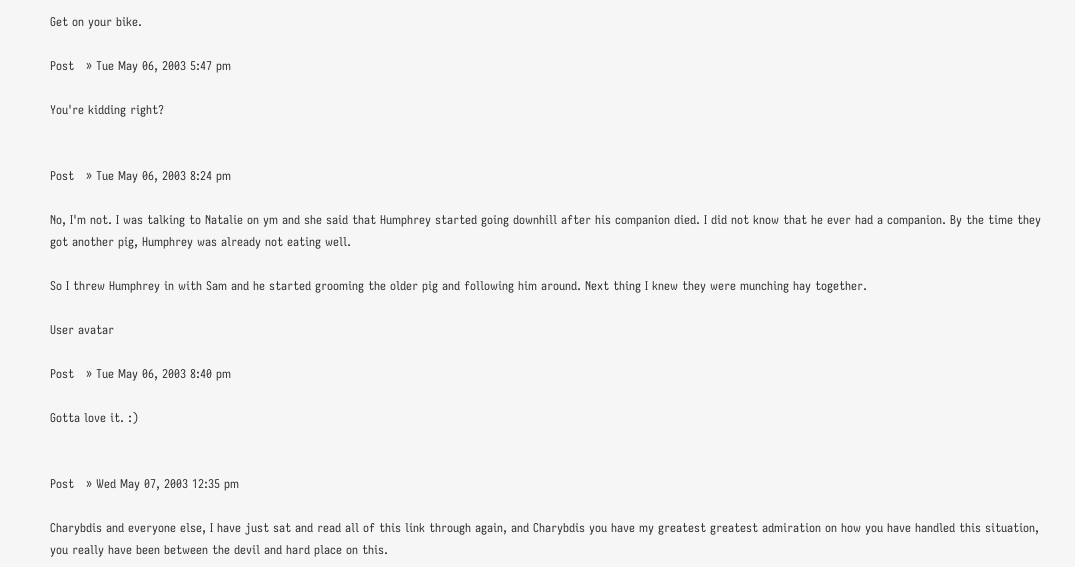Get on your bike.

Post   » Tue May 06, 2003 5:47 pm

You're kidding right?


Post   » Tue May 06, 2003 8:24 pm

No, I'm not. I was talking to Natalie on ym and she said that Humphrey started going downhill after his companion died. I did not know that he ever had a companion. By the time they got another pig, Humphrey was already not eating well.

So I threw Humphrey in with Sam and he started grooming the older pig and following him around. Next thing I knew they were munching hay together.

User avatar

Post   » Tue May 06, 2003 8:40 pm

Gotta love it. :)


Post   » Wed May 07, 2003 12:35 pm

Charybdis and everyone else, I have just sat and read all of this link through again, and Charybdis you have my greatest greatest admiration on how you have handled this situation, you really have been between the devil and hard place on this.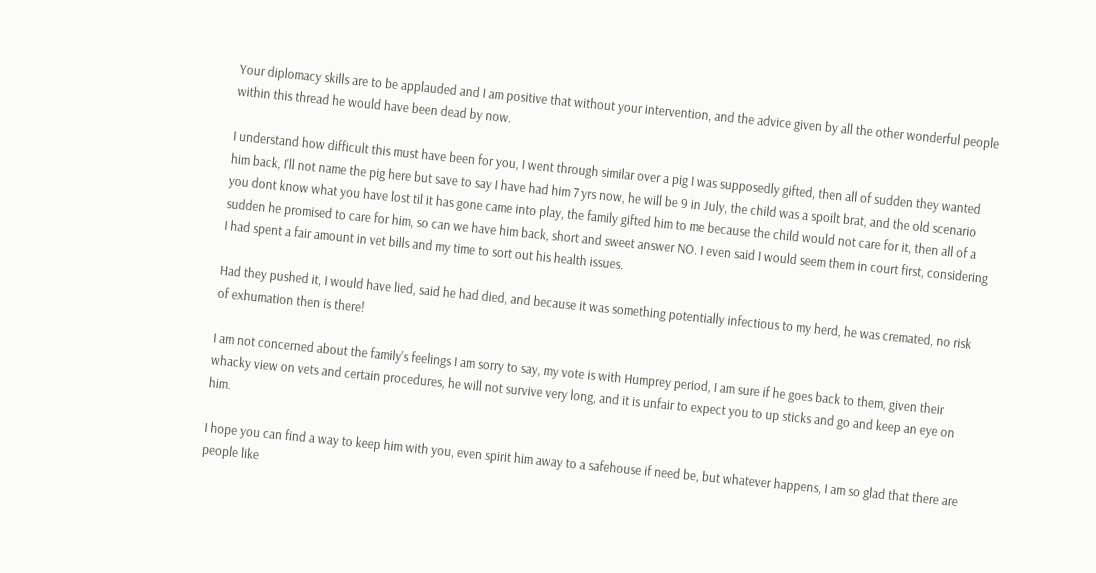Your diplomacy skills are to be applauded and I am positive that without your intervention, and the advice given by all the other wonderful people within this thread he would have been dead by now.

I understand how difficult this must have been for you, I went through similar over a pig I was supposedly gifted, then all of sudden they wanted him back, I'll not name the pig here but save to say I have had him 7 yrs now, he will be 9 in July, the child was a spoilt brat, and the old scenario you dont know what you have lost til it has gone came into play, the family gifted him to me because the child would not care for it, then all of a sudden he promised to care for him, so can we have him back, short and sweet answer NO. I even said I would seem them in court first, considering I had spent a fair amount in vet bills and my time to sort out his health issues.

Had they pushed it, I would have lied, said he had died, and because it was something potentially infectious to my herd, he was cremated, no risk of exhumation then is there!

I am not concerned about the family's feelings I am sorry to say, my vote is with Humprey period, I am sure if he goes back to them, given their whacky view on vets and certain procedures, he will not survive very long, and it is unfair to expect you to up sticks and go and keep an eye on him.

I hope you can find a way to keep him with you, even spirit him away to a safehouse if need be, but whatever happens, I am so glad that there are people like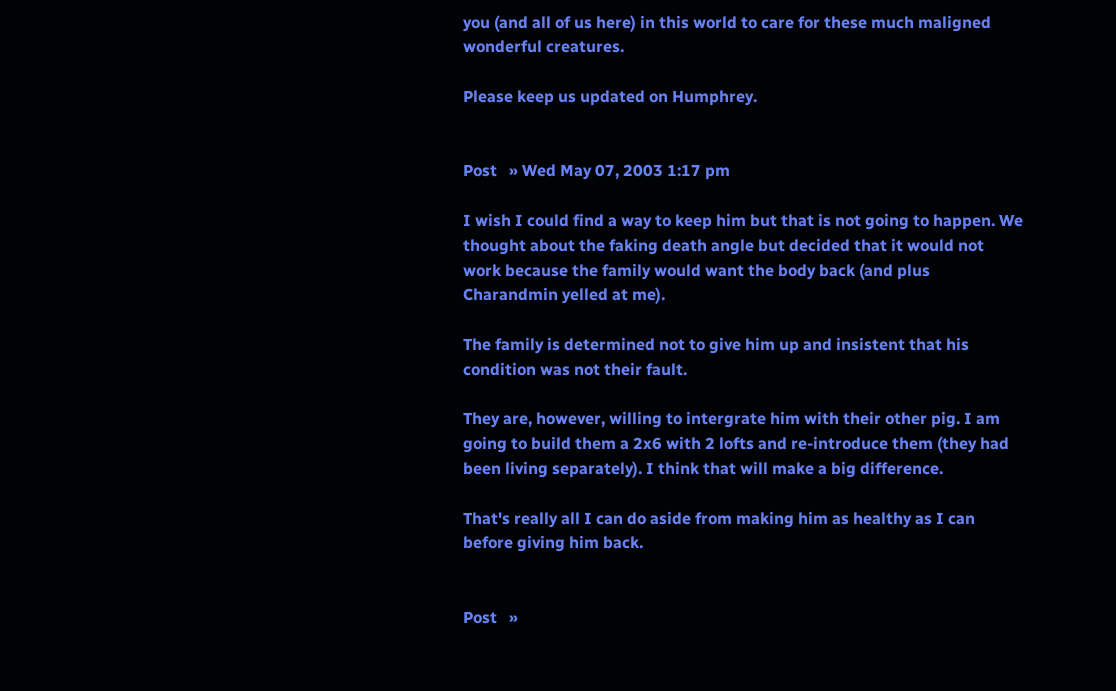you (and all of us here) in this world to care for these much maligned wonderful creatures.

Please keep us updated on Humphrey.


Post   » Wed May 07, 2003 1:17 pm

I wish I could find a way to keep him but that is not going to happen. We thought about the faking death angle but decided that it would not work because the family would want the body back (and plus Charandmin yelled at me).

The family is determined not to give him up and insistent that his condition was not their fault.

They are, however, willing to intergrate him with their other pig. I am going to build them a 2x6 with 2 lofts and re-introduce them (they had been living separately). I think that will make a big difference.

That's really all I can do aside from making him as healthy as I can before giving him back.


Post   »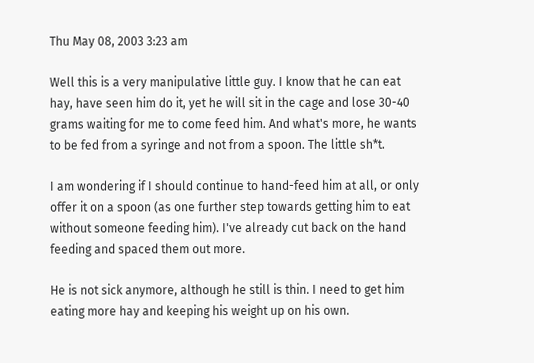Thu May 08, 2003 3:23 am

Well this is a very manipulative little guy. I know that he can eat hay, have seen him do it, yet he will sit in the cage and lose 30-40 grams waiting for me to come feed him. And what's more, he wants to be fed from a syringe and not from a spoon. The little sh*t.

I am wondering if I should continue to hand-feed him at all, or only offer it on a spoon (as one further step towards getting him to eat without someone feeding him). I've already cut back on the hand feeding and spaced them out more.

He is not sick anymore, although he still is thin. I need to get him eating more hay and keeping his weight up on his own.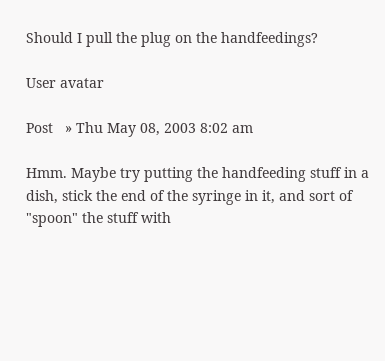Should I pull the plug on the handfeedings?

User avatar

Post   » Thu May 08, 2003 8:02 am

Hmm. Maybe try putting the handfeeding stuff in a dish, stick the end of the syringe in it, and sort of "spoon" the stuff with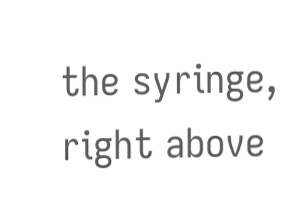the syringe, right above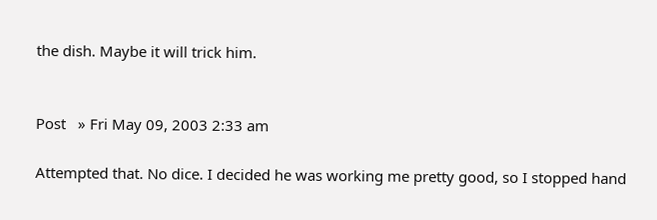the dish. Maybe it will trick him.


Post   » Fri May 09, 2003 2:33 am

Attempted that. No dice. I decided he was working me pretty good, so I stopped hand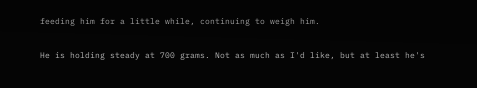feeding him for a little while, continuing to weigh him.

He is holding steady at 700 grams. Not as much as I'd like, but at least he's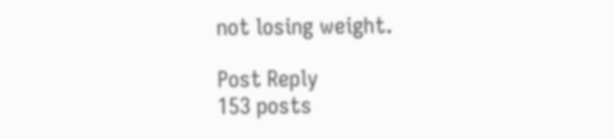not losing weight.

Post Reply
153 posts